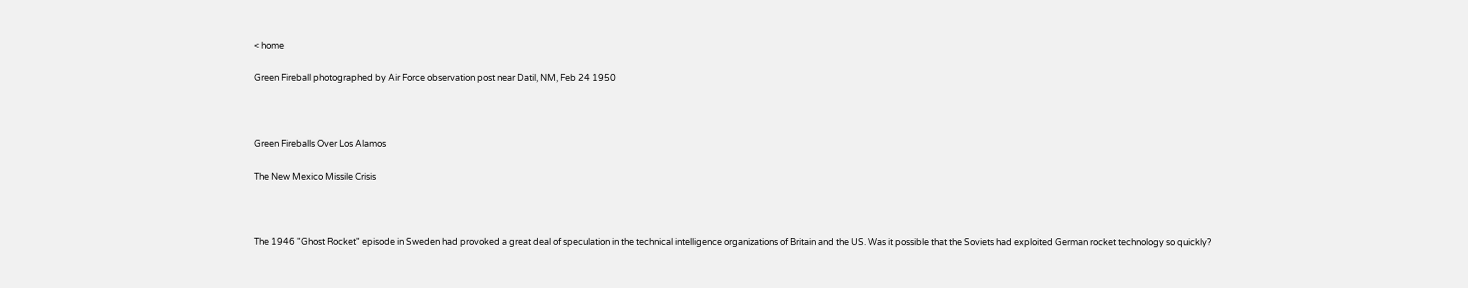< home

Green Fireball photographed by Air Force observation post near Datil, NM, Feb 24 1950



Green Fireballs Over Los Alamos

The New Mexico Missile Crisis



The 1946 "Ghost Rocket" episode in Sweden had provoked a great deal of speculation in the technical intelligence organizations of Britain and the US. Was it possible that the Soviets had exploited German rocket technology so quickly?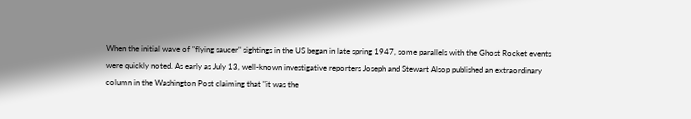When the initial wave of "flying saucer" sightings in the US began in late spring 1947, some parallels with the Ghost Rocket events were quickly noted. As early as July 13, well-known investigative reporters Joseph and Stewart Alsop published an extraordinary column in the Washington Post claiming that "it was the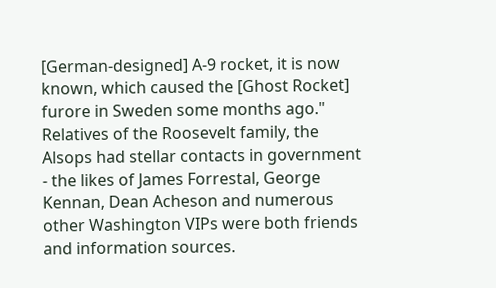[German-designed] A-9 rocket, it is now known, which caused the [Ghost Rocket] furore in Sweden some months ago." Relatives of the Roosevelt family, the Alsops had stellar contacts in government - the likes of James Forrestal, George Kennan, Dean Acheson and numerous other Washington VIPs were both friends and information sources.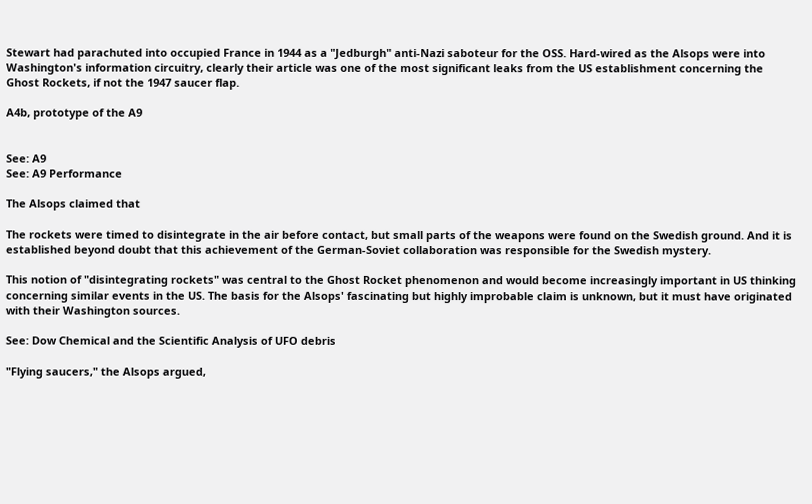Stewart had parachuted into occupied France in 1944 as a "Jedburgh" anti-Nazi saboteur for the OSS. Hard-wired as the Alsops were into Washington's information circuitry, clearly their article was one of the most significant leaks from the US establishment concerning the Ghost Rockets, if not the 1947 saucer flap.

A4b, prototype of the A9


See: A9
See: A9 Performance

The Alsops claimed that

The rockets were timed to disintegrate in the air before contact, but small parts of the weapons were found on the Swedish ground. And it is established beyond doubt that this achievement of the German-Soviet collaboration was responsible for the Swedish mystery.

This notion of "disintegrating rockets" was central to the Ghost Rocket phenomenon and would become increasingly important in US thinking concerning similar events in the US. The basis for the Alsops' fascinating but highly improbable claim is unknown, but it must have originated with their Washington sources.

See: Dow Chemical and the Scientific Analysis of UFO debris

"Flying saucers," the Alsops argued,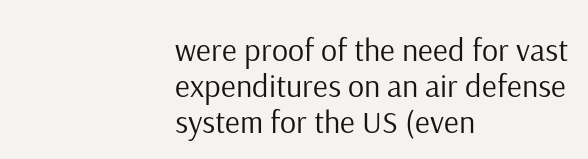were proof of the need for vast expenditures on an air defense system for the US (even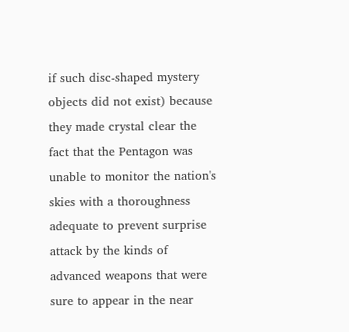if such disc-shaped mystery objects did not exist) because they made crystal clear the fact that the Pentagon was unable to monitor the nation's skies with a thoroughness adequate to prevent surprise attack by the kinds of advanced weapons that were sure to appear in the near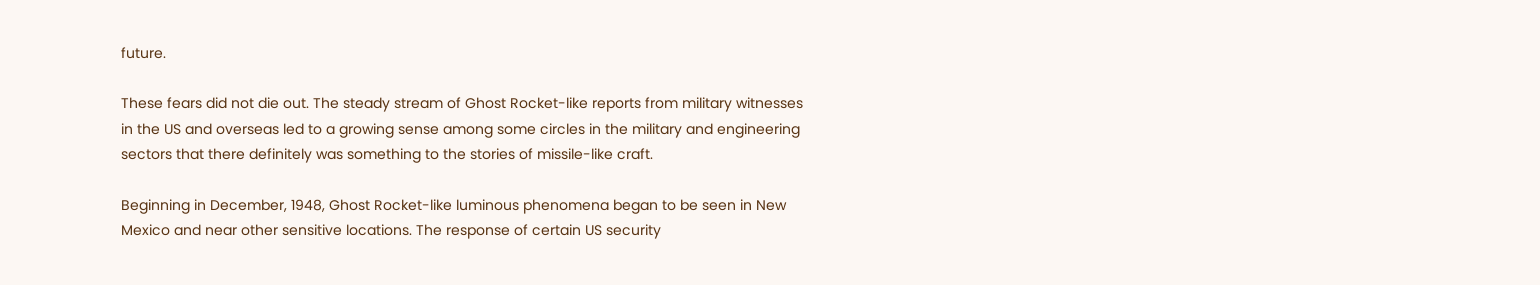future.

These fears did not die out. The steady stream of Ghost Rocket-like reports from military witnesses in the US and overseas led to a growing sense among some circles in the military and engineering sectors that there definitely was something to the stories of missile-like craft.

Beginning in December, 1948, Ghost Rocket-like luminous phenomena began to be seen in New Mexico and near other sensitive locations. The response of certain US security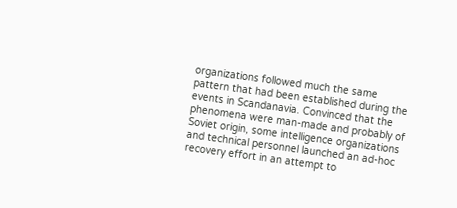organizations followed much the same pattern that had been established during the events in Scandanavia. Convinced that the phenomena were man-made and probably of Soviet origin, some intelligence organizations and technical personnel launched an ad-hoc recovery effort in an attempt to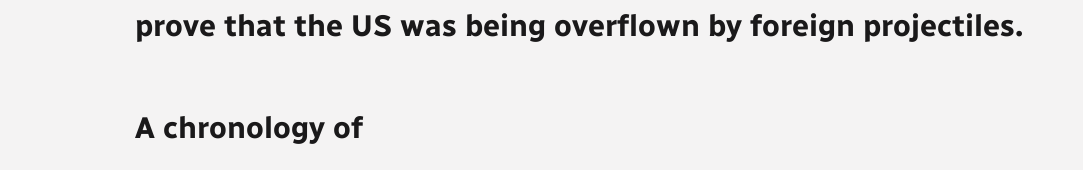prove that the US was being overflown by foreign projectiles.

A chronology of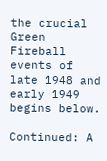the crucial Green Fireball events of late 1948 and early 1949 begins below.

Continued: A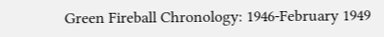Green Fireball Chronology: 1946-February 1949